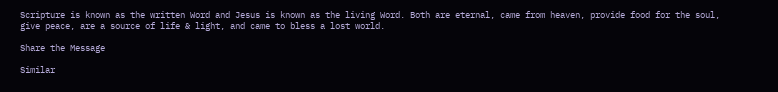Scripture is known as the written Word and Jesus is known as the living Word. Both are eternal, came from heaven, provide food for the soul, give peace, are a source of life & light, and came to bless a lost world.

Share the Message

Similar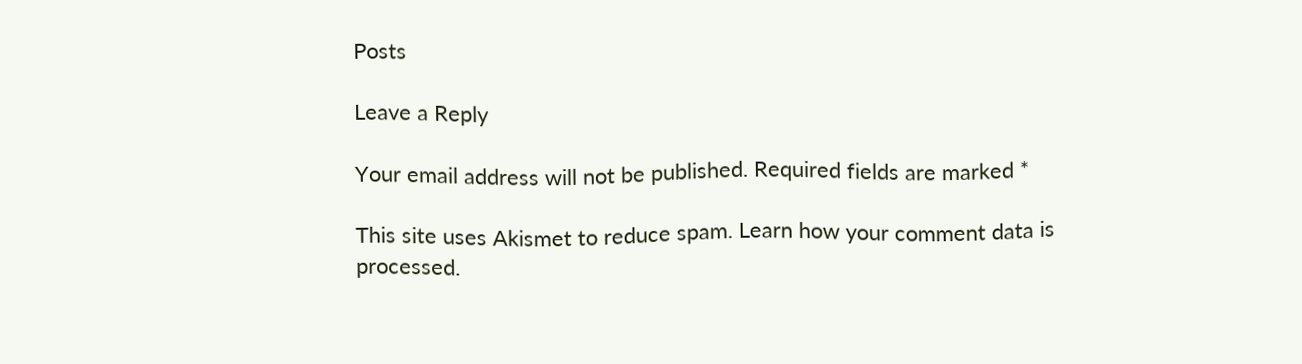Posts

Leave a Reply

Your email address will not be published. Required fields are marked *

This site uses Akismet to reduce spam. Learn how your comment data is processed.